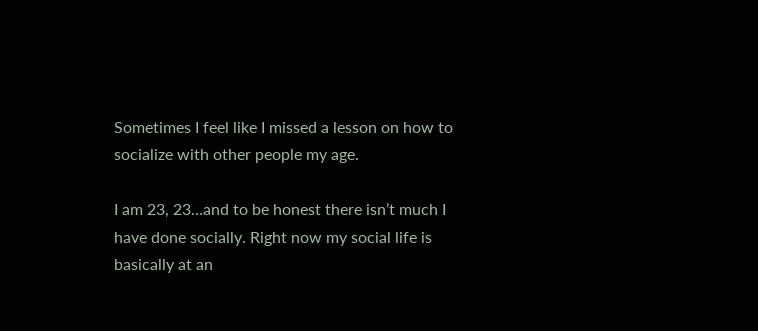Sometimes I feel like I missed a lesson on how to socialize with other people my age.

I am 23, 23…and to be honest there isn’t much I have done socially. Right now my social life is basically at an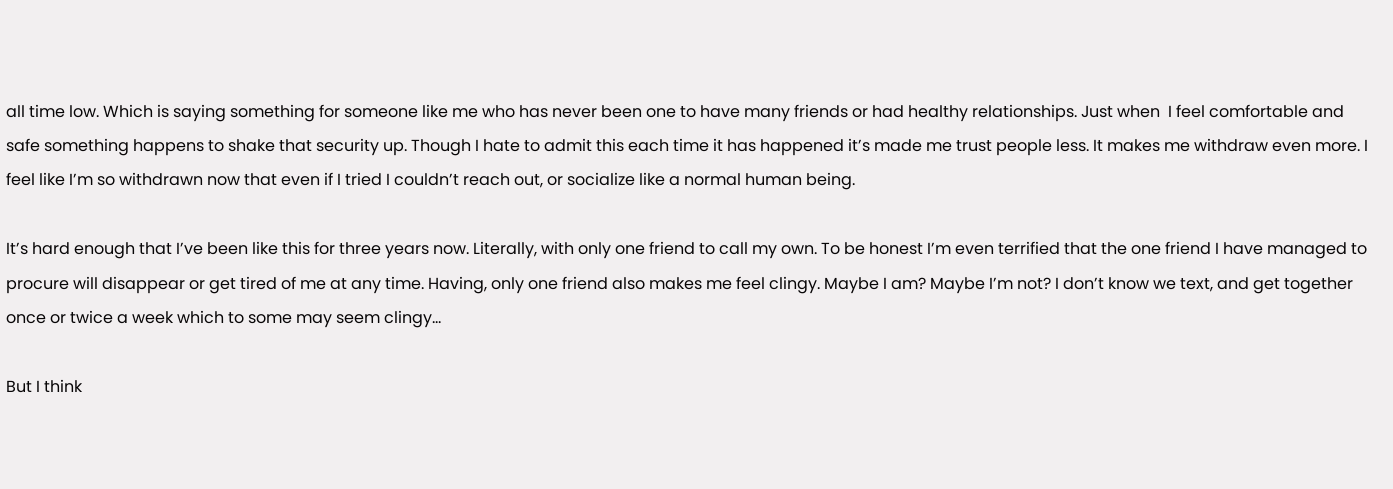all time low. Which is saying something for someone like me who has never been one to have many friends or had healthy relationships. Just when  I feel comfortable and safe something happens to shake that security up. Though I hate to admit this each time it has happened it’s made me trust people less. It makes me withdraw even more. I feel like I’m so withdrawn now that even if I tried I couldn’t reach out, or socialize like a normal human being.

It’s hard enough that I’ve been like this for three years now. Literally, with only one friend to call my own. To be honest I’m even terrified that the one friend I have managed to procure will disappear or get tired of me at any time. Having, only one friend also makes me feel clingy. Maybe I am? Maybe I’m not? I don’t know we text, and get together once or twice a week which to some may seem clingy…

But I think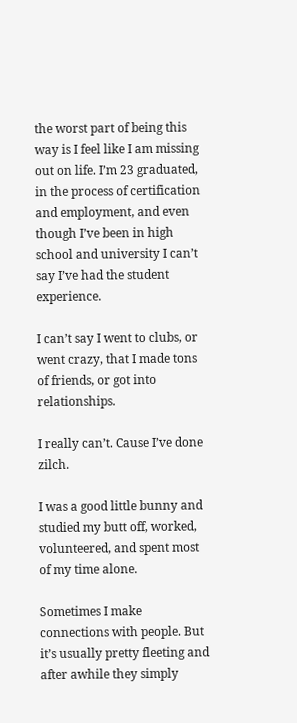the worst part of being this way is I feel like I am missing out on life. I’m 23 graduated, in the process of certification and employment, and even though I’ve been in high school and university I can’t say I’ve had the student experience.

I can’t say I went to clubs, or went crazy, that I made tons of friends, or got into relationships.

I really can’t. Cause I’ve done zilch.

I was a good little bunny and studied my butt off, worked, volunteered, and spent most of my time alone.

Sometimes I make connections with people. But it’s usually pretty fleeting and after awhile they simply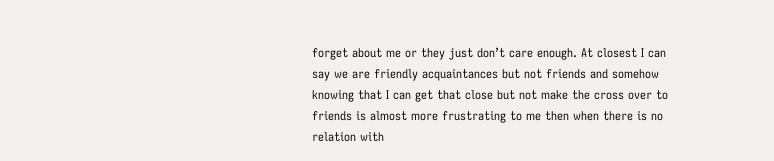forget about me or they just don’t care enough. At closest I can say we are friendly acquaintances but not friends and somehow knowing that I can get that close but not make the cross over to friends is almost more frustrating to me then when there is no relation with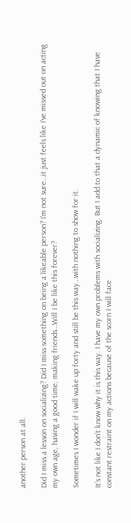another person at all.

Did I miss a lesson on socializing? Did I miss something on being a likeable person? I’m not sure…it just feels like I’ve missed out on acting my own age, having a good time, making friends…Will I be like this forever?

Sometimes I wonder if I will wake up forty and still be this way…with nothing to show for it.

It’s not like I don’t know why it is this way. I have my own problems with socializing. But I add to that a dynamic of knowing that I have constant restraint on my actions because of the scorn I will face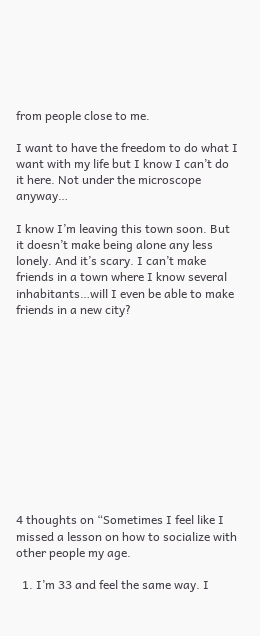from people close to me.

I want to have the freedom to do what I want with my life but I know I can’t do it here. Not under the microscope anyway…

I know I’m leaving this town soon. But it doesn’t make being alone any less lonely. And it’s scary. I can’t make friends in a town where I know several inhabitants…will I even be able to make friends in a new city?












4 thoughts on “Sometimes I feel like I missed a lesson on how to socialize with other people my age.

  1. I’m 33 and feel the same way. I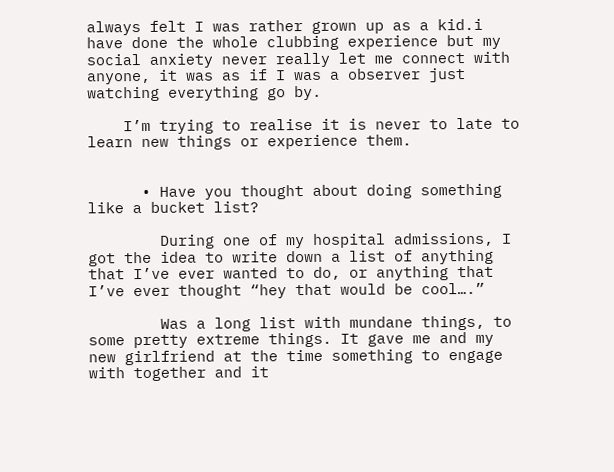always felt I was rather grown up as a kid.i have done the whole clubbing experience but my social anxiety never really let me connect with anyone, it was as if I was a observer just watching everything go by.

    I’m trying to realise it is never to late to learn new things or experience them.


      • Have you thought about doing something like a bucket list?

        During one of my hospital admissions, I got the idea to write down a list of anything that I’ve ever wanted to do, or anything that I’ve ever thought “hey that would be cool….”

        Was a long list with mundane things, to some pretty extreme things. It gave me and my new girlfriend at the time something to engage with together and it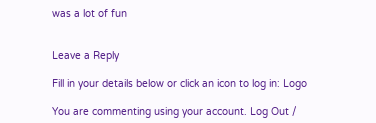was a lot of fun


Leave a Reply

Fill in your details below or click an icon to log in: Logo

You are commenting using your account. Log Out /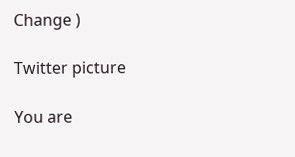Change )

Twitter picture

You are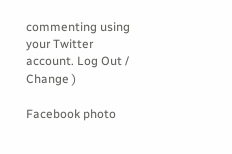commenting using your Twitter account. Log Out / Change )

Facebook photo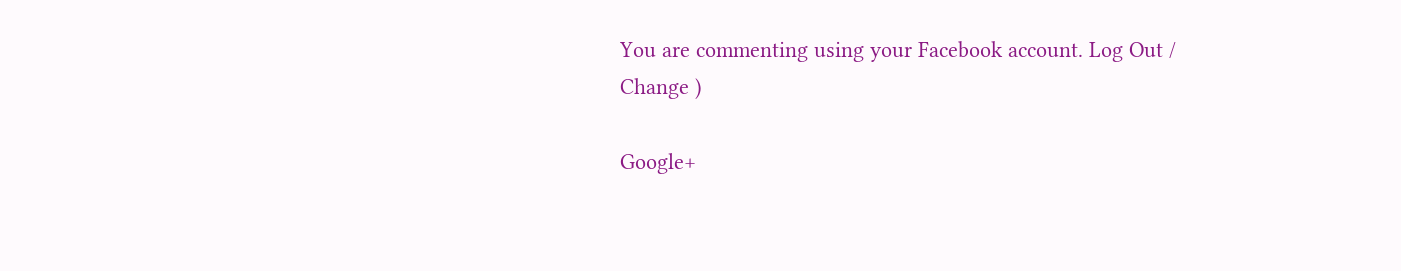You are commenting using your Facebook account. Log Out / Change )

Google+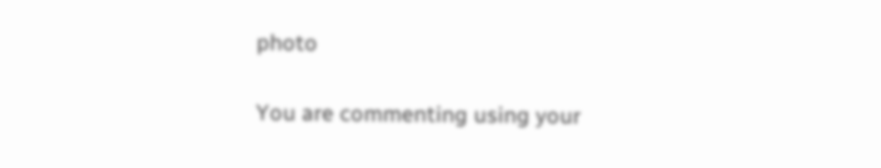photo

You are commenting using your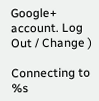Google+ account. Log Out / Change )

Connecting to %s